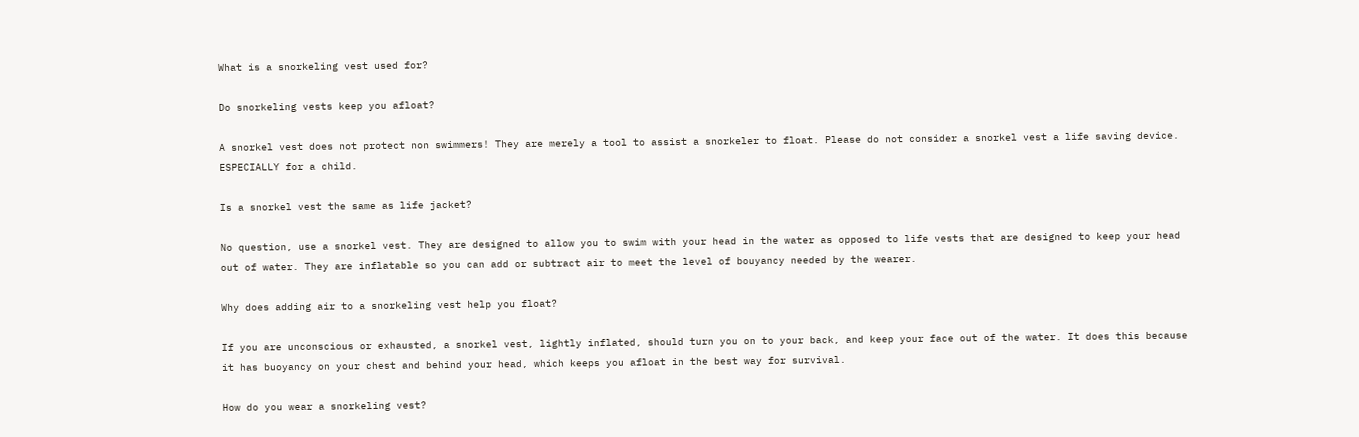What is a snorkeling vest used for?

Do snorkeling vests keep you afloat?

A snorkel vest does not protect non swimmers! They are merely a tool to assist a snorkeler to float. Please do not consider a snorkel vest a life saving device. ESPECIALLY for a child.

Is a snorkel vest the same as life jacket?

No question, use a snorkel vest. They are designed to allow you to swim with your head in the water as opposed to life vests that are designed to keep your head out of water. They are inflatable so you can add or subtract air to meet the level of bouyancy needed by the wearer.

Why does adding air to a snorkeling vest help you float?

If you are unconscious or exhausted, a snorkel vest, lightly inflated, should turn you on to your back, and keep your face out of the water. It does this because it has buoyancy on your chest and behind your head, which keeps you afloat in the best way for survival.

How do you wear a snorkeling vest?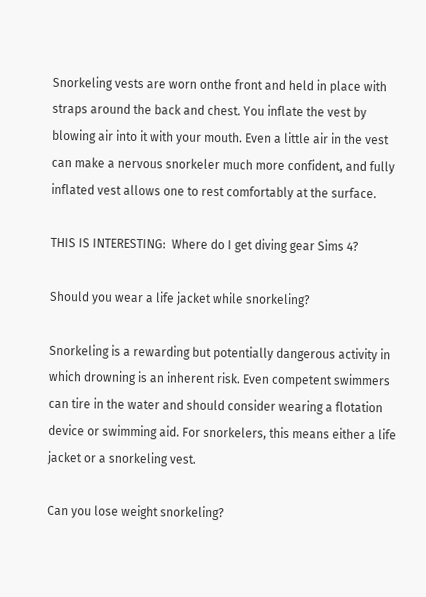Snorkeling vests are worn onthe front and held in place with straps around the back and chest. You inflate the vest by blowing air into it with your mouth. Even a little air in the vest can make a nervous snorkeler much more confident, and fully inflated vest allows one to rest comfortably at the surface.

THIS IS INTERESTING:  Where do I get diving gear Sims 4?

Should you wear a life jacket while snorkeling?

Snorkeling is a rewarding but potentially dangerous activity in which drowning is an inherent risk. Even competent swimmers can tire in the water and should consider wearing a flotation device or swimming aid. For snorkelers, this means either a life jacket or a snorkeling vest.

Can you lose weight snorkeling?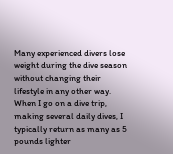Many experienced divers lose weight during the dive season without changing their lifestyle in any other way. When I go on a dive trip, making several daily dives, I typically return as many as 5 pounds lighter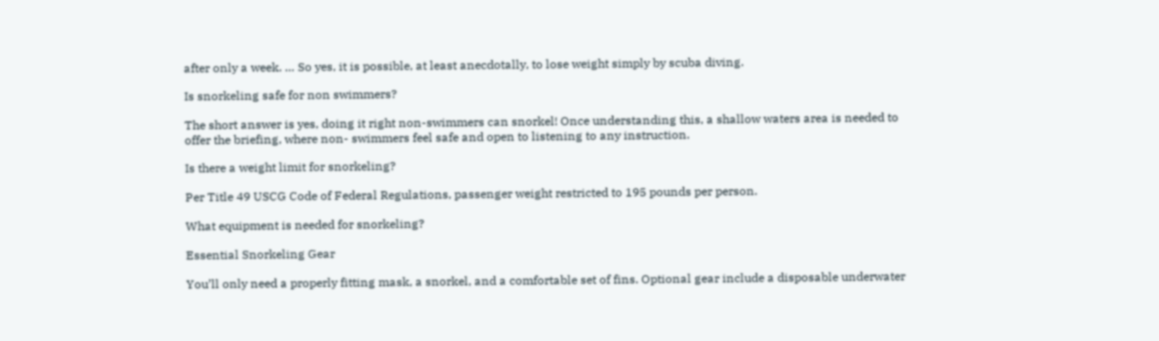after only a week. … So yes, it is possible, at least anecdotally, to lose weight simply by scuba diving.

Is snorkeling safe for non swimmers?

The short answer is yes, doing it right non-swimmers can snorkel! Once understanding this, a shallow waters area is needed to offer the briefing, where non- swimmers feel safe and open to listening to any instruction.

Is there a weight limit for snorkeling?

Per Title 49 USCG Code of Federal Regulations, passenger weight restricted to 195 pounds per person.

What equipment is needed for snorkeling?

Essential Snorkeling Gear

You’ll only need a properly fitting mask, a snorkel, and a comfortable set of fins. Optional gear include a disposable underwater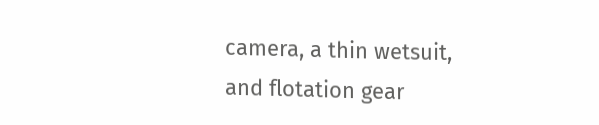camera, a thin wetsuit, and flotation gear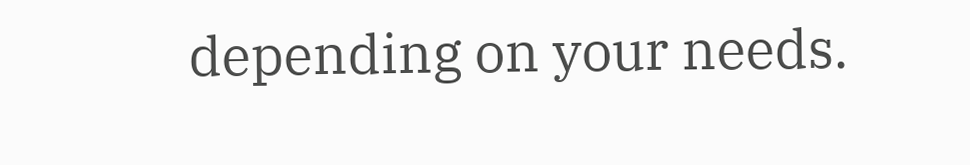depending on your needs.